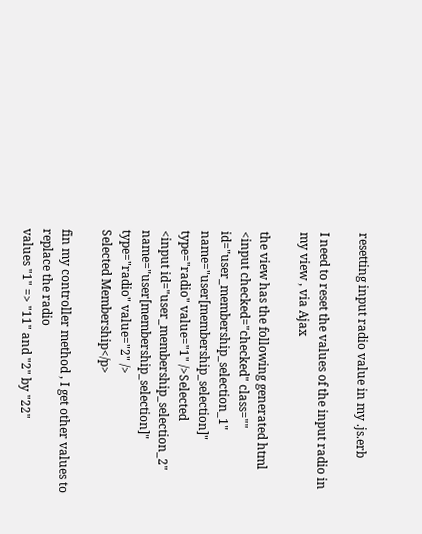resetting input radio value in my .js.erb

I need to reset the values of the input radio in my view , via Ajax

the view has the following generated html
<input checked="checked" class="" id="user_membership_selection_1"
name="user[membership_selection]" type="radio" value="1" />Selected
<input id="user_membership_selection_2"
name="user[membership_selection]" type="radio" value="2" />
Selected Membership</p>

fin my controller method , I get other values to replace the radio
values "1" => "11" and "2" by "22"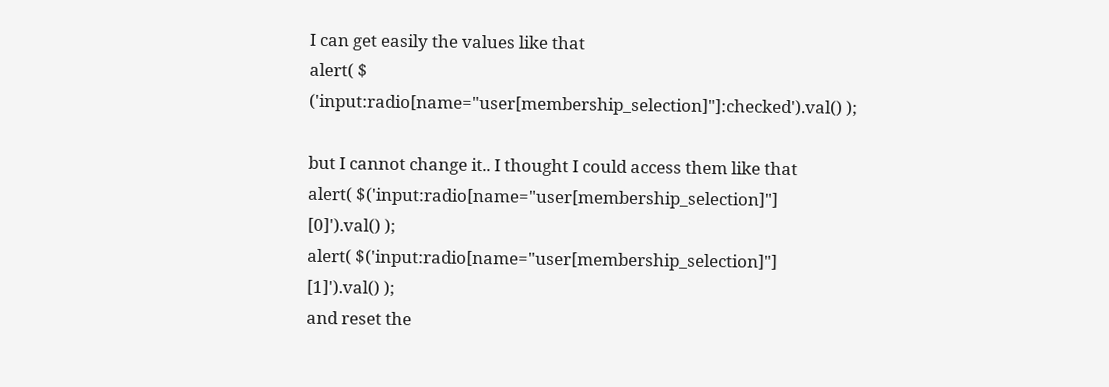I can get easily the values like that
alert( $
('input:radio[name="user[membership_selection]"]:checked').val() );

but I cannot change it.. I thought I could access them like that
alert( $('input:radio[name="user[membership_selection]"]
[0]').val() );
alert( $('input:radio[name="user[membership_selection]"]
[1]').val() );
and reset the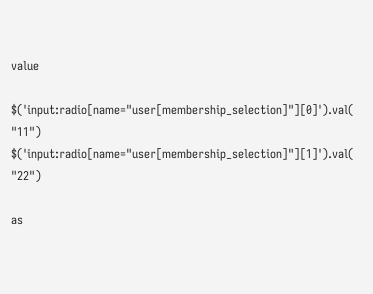value

$('input:radio[name="user[membership_selection]"][0]').val( "11")
$('input:radio[name="user[membership_selection]"][1]').val( "22")

as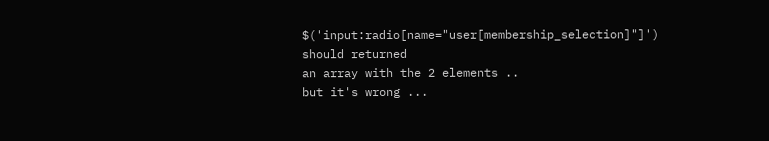$('input:radio[name="user[membership_selection]"]') should returned
an array with the 2 elements ..
but it's wrong ...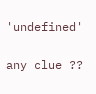'undefined'

any clue ??